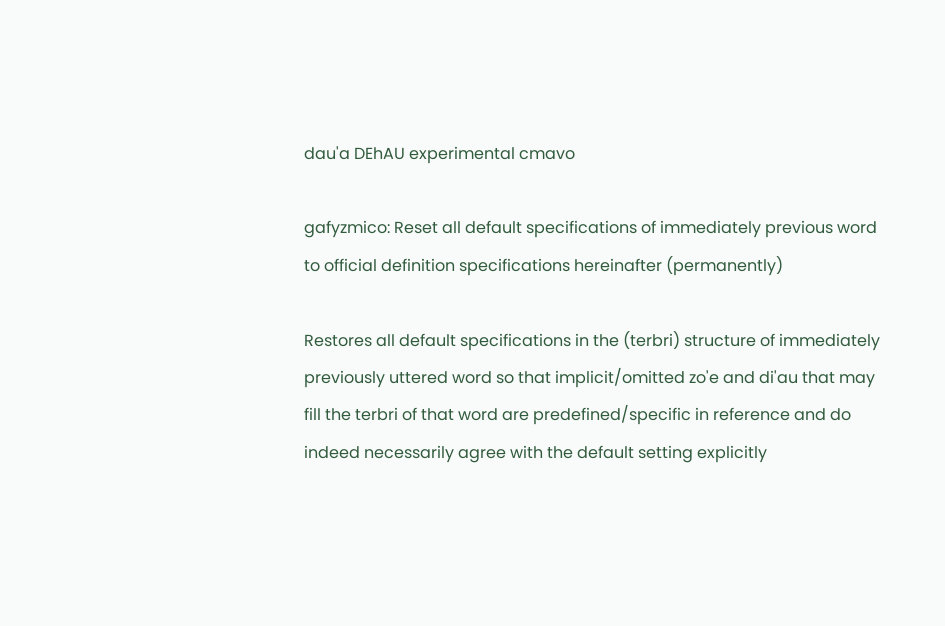dau'a DEhAU experimental cmavo

gafyzmico: Reset all default specifications of immediately previous word to official definition specifications hereinafter (permanently)

Restores all default specifications in the (terbri) structure of immediately previously uttered word so that implicit/omitted zo'e and di'au that may fill the terbri of that word are predefined/specific in reference and do indeed necessarily agree with the default setting explicitly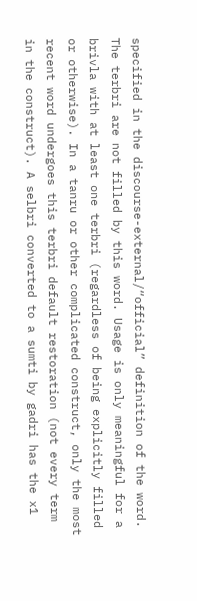specified in the discourse-external/“official” definition of the word. The terbri are not filled by this word. Usage is only meaningful for a brivla with at least one terbri (regardless of being explicitly filled or otherwise). In a tanru or other complicated construct, only the most recent word undergoes this terbri default restoration (not every term in the construct). A selbri converted to a sumti by gadri has the x1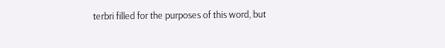terbri filled for the purposes of this word, but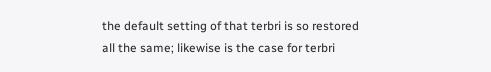the default setting of that terbri is so restored all the same; likewise is the case for terbri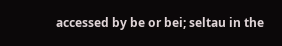accessed by be or bei; seltau in the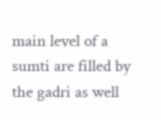main level of a sumti are filled by the gadri as well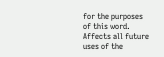for the purposes of this word. Affects all future uses of the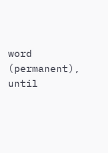word (permanent), until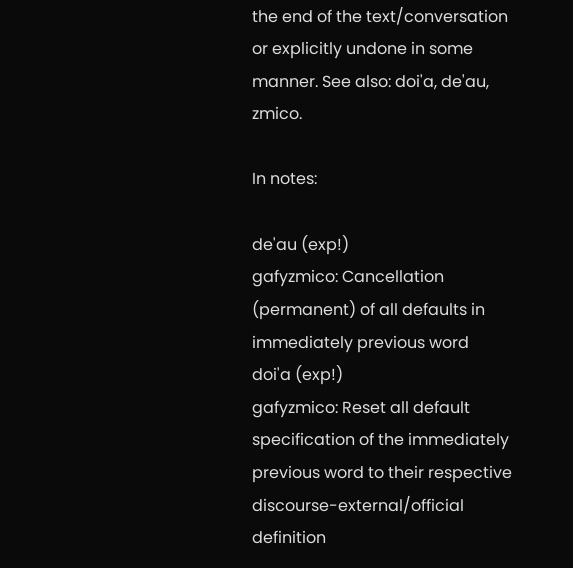the end of the text/conversation or explicitly undone in some manner. See also: doi'a, de'au, zmico.

In notes:

de'au (exp!)
gafyzmico: Cancellation (permanent) of all defaults in immediately previous word
doi'a (exp!)
gafyzmico: Reset all default specification of the immediately previous word to their respective discourse-external/official definition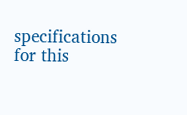specifications for this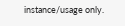instance/usage only.